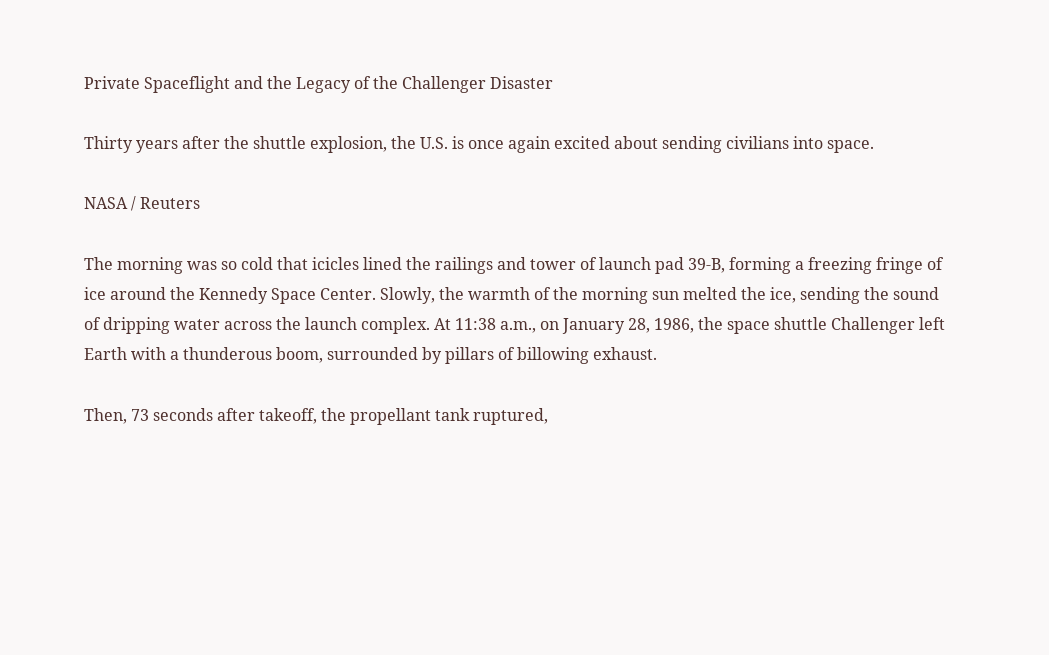Private Spaceflight and the Legacy of the Challenger Disaster

Thirty years after the shuttle explosion, the U.S. is once again excited about sending civilians into space.

NASA / Reuters

The morning was so cold that icicles lined the railings and tower of launch pad 39-B, forming a freezing fringe of ice around the Kennedy Space Center. Slowly, the warmth of the morning sun melted the ice, sending the sound of dripping water across the launch complex. At 11:38 a.m., on January 28, 1986, the space shuttle Challenger left Earth with a thunderous boom, surrounded by pillars of billowing exhaust.

Then, 73 seconds after takeoff, the propellant tank ruptured,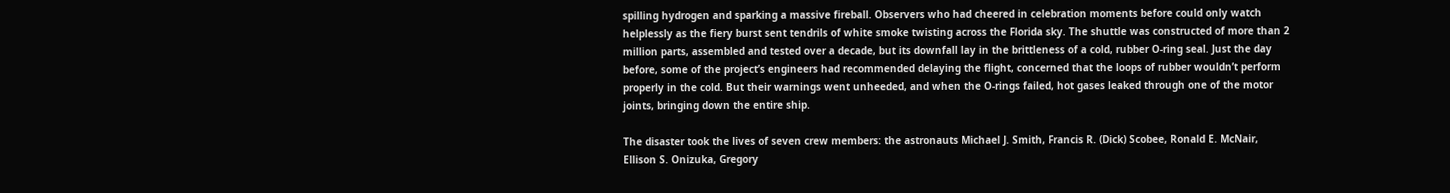spilling hydrogen and sparking a massive fireball. Observers who had cheered in celebration moments before could only watch helplessly as the fiery burst sent tendrils of white smoke twisting across the Florida sky. The shuttle was constructed of more than 2 million parts, assembled and tested over a decade, but its downfall lay in the brittleness of a cold, rubber O-ring seal. Just the day before, some of the project’s engineers had recommended delaying the flight, concerned that the loops of rubber wouldn’t perform properly in the cold. But their warnings went unheeded, and when the O-rings failed, hot gases leaked through one of the motor joints, bringing down the entire ship.

The disaster took the lives of seven crew members: the astronauts Michael J. Smith, Francis R. (Dick) Scobee, Ronald E. McNair, Ellison S. Onizuka, Gregory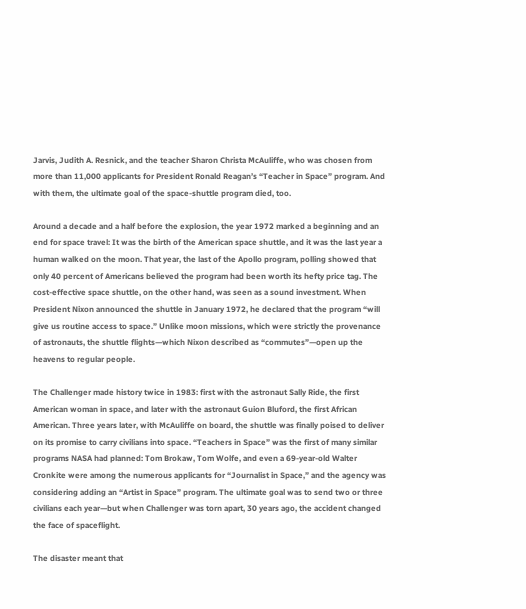Jarvis, Judith A. Resnick, and the teacher Sharon Christa McAuliffe, who was chosen from more than 11,000 applicants for President Ronald Reagan’s “Teacher in Space” program. And with them, the ultimate goal of the space-shuttle program died, too.

Around a decade and a half before the explosion, the year 1972 marked a beginning and an end for space travel: It was the birth of the American space shuttle, and it was the last year a human walked on the moon. That year, the last of the Apollo program, polling showed that only 40 percent of Americans believed the program had been worth its hefty price tag. The cost-effective space shuttle, on the other hand, was seen as a sound investment. When President Nixon announced the shuttle in January 1972, he declared that the program “will give us routine access to space.” Unlike moon missions, which were strictly the provenance of astronauts, the shuttle flights—which Nixon described as “commutes”—open up the heavens to regular people.

The Challenger made history twice in 1983: first with the astronaut Sally Ride, the first American woman in space, and later with the astronaut Guion Bluford, the first African American. Three years later, with McAuliffe on board, the shuttle was finally poised to deliver on its promise to carry civilians into space. “Teachers in Space” was the first of many similar programs NASA had planned: Tom Brokaw, Tom Wolfe, and even a 69-year-old Walter Cronkite were among the numerous applicants for “Journalist in Space,” and the agency was considering adding an “Artist in Space” program. The ultimate goal was to send two or three civilians each year—but when Challenger was torn apart, 30 years ago, the accident changed the face of spaceflight.

The disaster meant that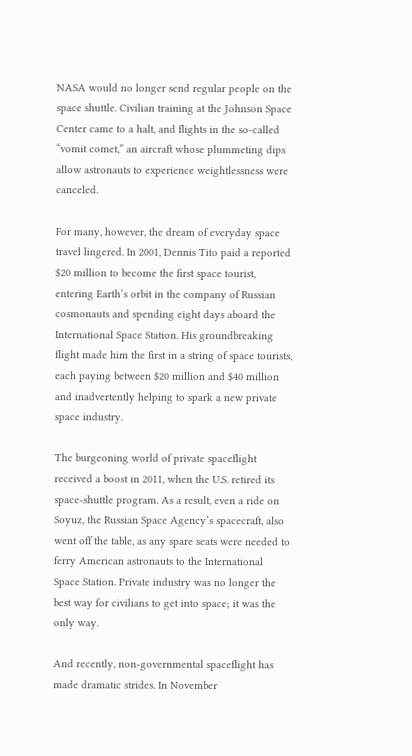NASA would no longer send regular people on the space shuttle. Civilian training at the Johnson Space Center came to a halt, and flights in the so-called “vomit comet,” an aircraft whose plummeting dips allow astronauts to experience weightlessness were canceled.

For many, however, the dream of everyday space travel lingered. In 2001, Dennis Tito paid a reported $20 million to become the first space tourist, entering Earth’s orbit in the company of Russian cosmonauts and spending eight days aboard the International Space Station. His groundbreaking flight made him the first in a string of space tourists, each paying between $20 million and $40 million and inadvertently helping to spark a new private space industry.

The burgeoning world of private spaceflight received a boost in 2011, when the U.S. retired its space-shuttle program. As a result, even a ride on Soyuz, the Russian Space Agency’s spacecraft, also went off the table, as any spare seats were needed to ferry American astronauts to the International Space Station. Private industry was no longer the best way for civilians to get into space; it was the only way.

And recently, non-governmental spaceflight has made dramatic strides. In November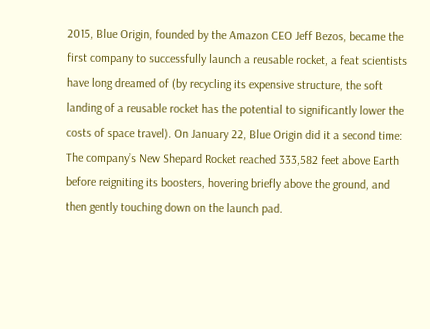2015, Blue Origin, founded by the Amazon CEO Jeff Bezos, became the first company to successfully launch a reusable rocket, a feat scientists have long dreamed of (by recycling its expensive structure, the soft landing of a reusable rocket has the potential to significantly lower the costs of space travel). On January 22, Blue Origin did it a second time: The company’s New Shepard Rocket reached 333,582 feet above Earth before reigniting its boosters, hovering briefly above the ground, and then gently touching down on the launch pad.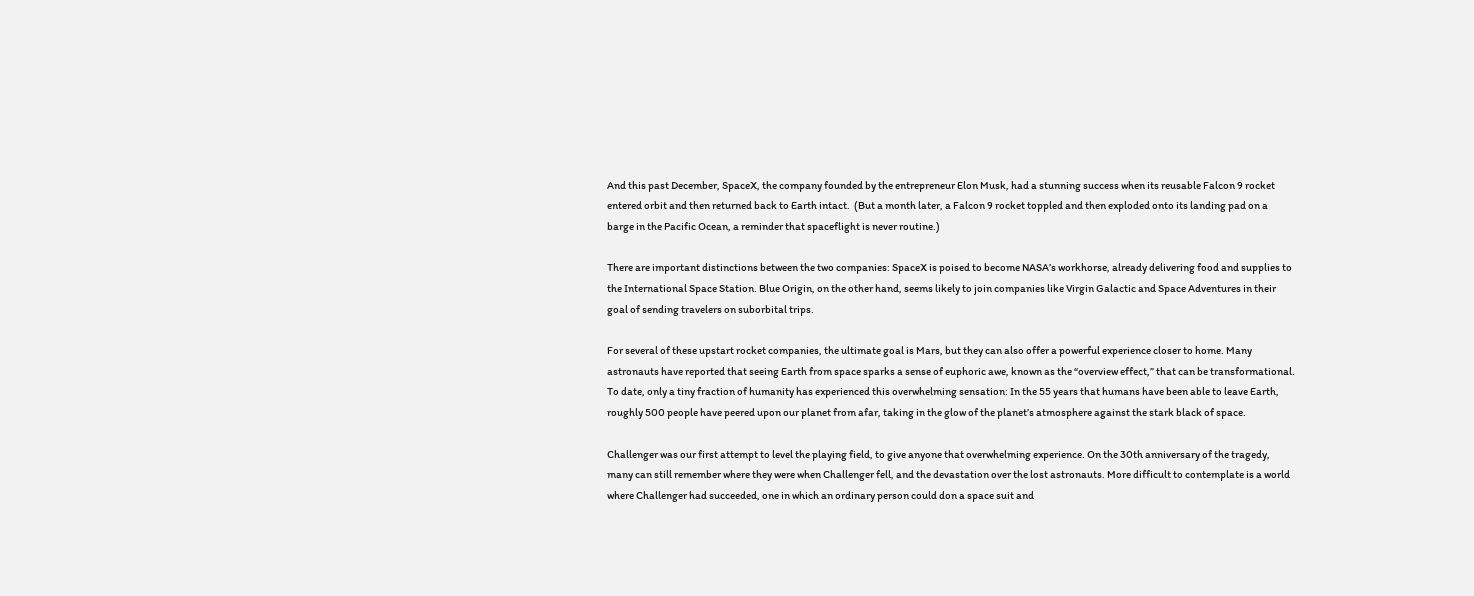And this past December, SpaceX, the company founded by the entrepreneur Elon Musk, had a stunning success when its reusable Falcon 9 rocket entered orbit and then returned back to Earth intact.  (But a month later, a Falcon 9 rocket toppled and then exploded onto its landing pad on a barge in the Pacific Ocean, a reminder that spaceflight is never routine.)

There are important distinctions between the two companies: SpaceX is poised to become NASA’s workhorse, already delivering food and supplies to the International Space Station. Blue Origin, on the other hand, seems likely to join companies like Virgin Galactic and Space Adventures in their goal of sending travelers on suborbital trips.

For several of these upstart rocket companies, the ultimate goal is Mars, but they can also offer a powerful experience closer to home. Many astronauts have reported that seeing Earth from space sparks a sense of euphoric awe, known as the “overview effect,” that can be transformational. To date, only a tiny fraction of humanity has experienced this overwhelming sensation: In the 55 years that humans have been able to leave Earth, roughly 500 people have peered upon our planet from afar, taking in the glow of the planet’s atmosphere against the stark black of space.

Challenger was our first attempt to level the playing field, to give anyone that overwhelming experience. On the 30th anniversary of the tragedy, many can still remember where they were when Challenger fell, and the devastation over the lost astronauts. More difficult to contemplate is a world where Challenger had succeeded, one in which an ordinary person could don a space suit and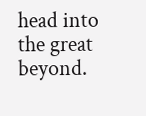head into the great beyond.